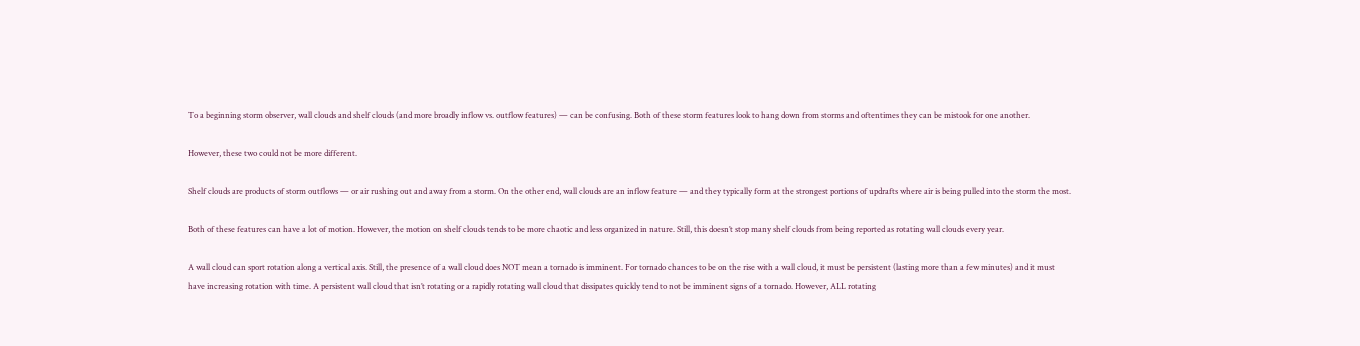To a beginning storm observer, wall clouds and shelf clouds (and more broadly inflow vs. outflow features) — can be confusing. Both of these storm features look to hang down from storms and oftentimes they can be mistook for one another.

However, these two could not be more different.

Shelf clouds are products of storm outflows — or air rushing out and away from a storm. On the other end, wall clouds are an inflow feature — and they typically form at the strongest portions of updrafts where air is being pulled into the storm the most.

Both of these features can have a lot of motion. However, the motion on shelf clouds tends to be more chaotic and less organized in nature. Still, this doesn’t stop many shelf clouds from being reported as rotating wall clouds every year.

A wall cloud can sport rotation along a vertical axis. Still, the presence of a wall cloud does NOT mean a tornado is imminent. For tornado chances to be on the rise with a wall cloud, it must be persistent (lasting more than a few minutes) and it must have increasing rotation with time. A persistent wall cloud that isn’t rotating or a rapidly rotating wall cloud that dissipates quickly tend to not be imminent signs of a tornado. However, ALL rotating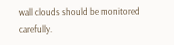wall clouds should be monitored carefully.